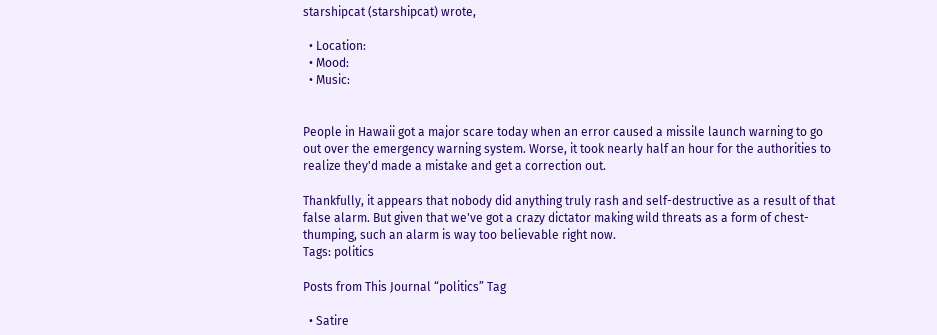starshipcat (starshipcat) wrote,

  • Location:
  • Mood:
  • Music:


People in Hawaii got a major scare today when an error caused a missile launch warning to go out over the emergency warning system. Worse, it took nearly half an hour for the authorities to realize they'd made a mistake and get a correction out.

Thankfully, it appears that nobody did anything truly rash and self-destructive as a result of that false alarm. But given that we've got a crazy dictator making wild threats as a form of chest-thumping, such an alarm is way too believable right now.
Tags: politics

Posts from This Journal “politics” Tag

  • Satire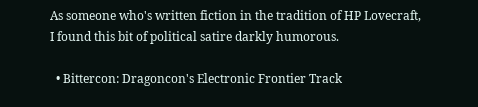As someone who's written fiction in the tradition of HP Lovecraft, I found this bit of political satire darkly humorous.

  • Bittercon: Dragoncon's Electronic Frontier Track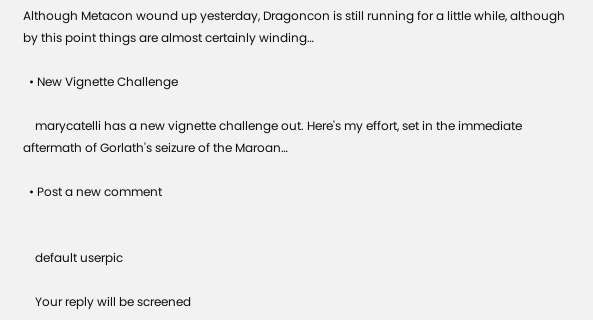Although Metacon wound up yesterday, Dragoncon is still running for a little while, although by this point things are almost certainly winding…

  • New Vignette Challenge

    marycatelli has a new vignette challenge out. Here's my effort, set in the immediate aftermath of Gorlath's seizure of the Maroan…

  • Post a new comment


    default userpic

    Your reply will be screened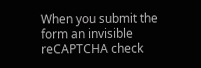When you submit the form an invisible reCAPTCHA check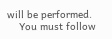will be performed.
    You must follow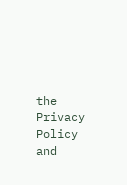the Privacy Policy and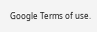Google Terms of use.